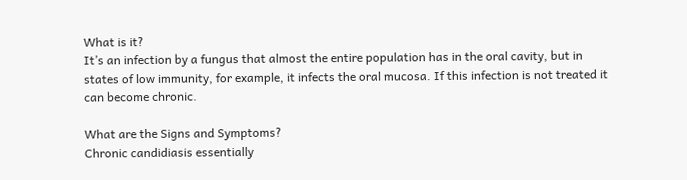What is it?
It’s an infection by a fungus that almost the entire population has in the oral cavity, but in states of low immunity, for example, it infects the oral mucosa. If this infection is not treated it can become chronic.

What are the Signs and Symptoms?
Chronic candidiasis essentially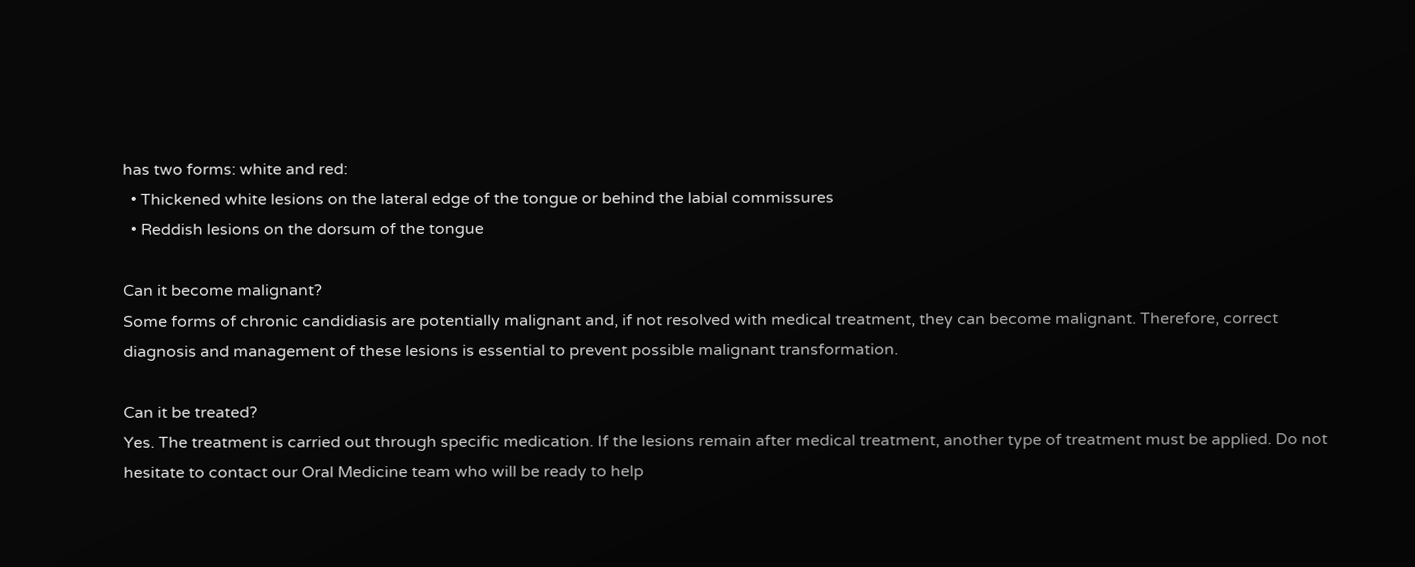has two forms: white and red:
  • Thickened white lesions on the lateral edge of the tongue or behind the labial commissures
  • Reddish lesions on the dorsum of the tongue

Can it become malignant?
Some forms of chronic candidiasis are potentially malignant and, if not resolved with medical treatment, they can become malignant. Therefore, correct diagnosis and management of these lesions is essential to prevent possible malignant transformation.

Can it be treated?
Yes. The treatment is carried out through specific medication. If the lesions remain after medical treatment, another type of treatment must be applied. Do not hesitate to contact our Oral Medicine team who will be ready to help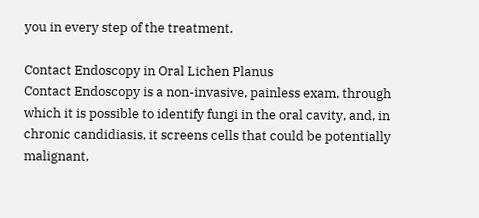you in every step of the treatment.

Contact Endoscopy in Oral Lichen Planus
Contact Endoscopy is a non-invasive, painless exam, through which it is possible to identify fungi in the oral cavity, and, in chronic candidiasis, it screens cells that could be potentially malignant,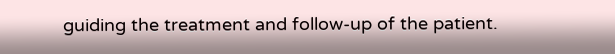guiding the treatment and follow-up of the patient.